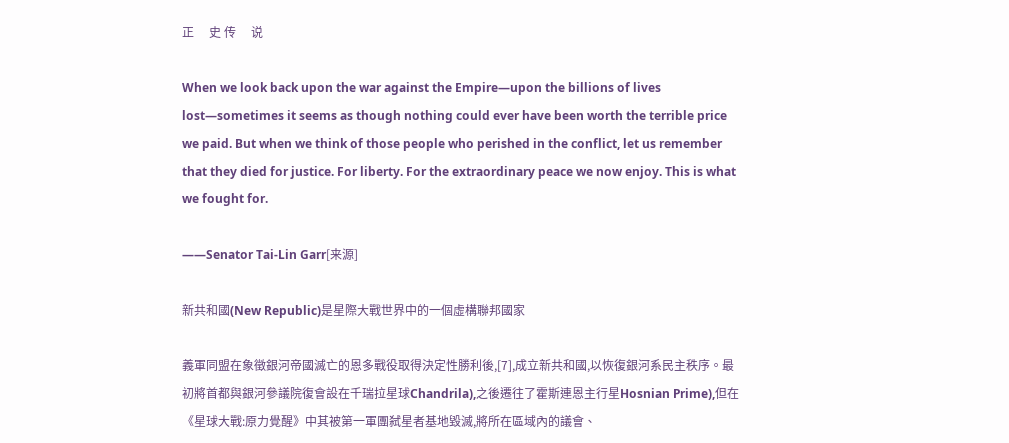正     史 传     说

When we look back upon the war against the Empire—upon the billions of lives lost—sometimes it seems as though nothing could ever have been worth the terrible price we paid. But when we think of those people who perished in the conflict, let us remember that they died for justice. For liberty. For the extraordinary peace we now enjoy. This is what we fought for.

——Senator Tai-Lin Garr[来源]

新共和國(New Republic)是星際大戰世界中的一個虛構聯邦國家

義軍同盟在象徵銀河帝國滅亡的恩多戰役取得決定性勝利後,[7],成立新共和國,以恢復銀河系民主秩序。最初將首都與銀河參議院復會設在千瑞拉星球Chandrila),之後遷往了霍斯連恩主行星Hosnian Prime),但在《星球大戰:原力覺醒》中其被第一軍團弑星者基地毀滅,將所在區域內的議會、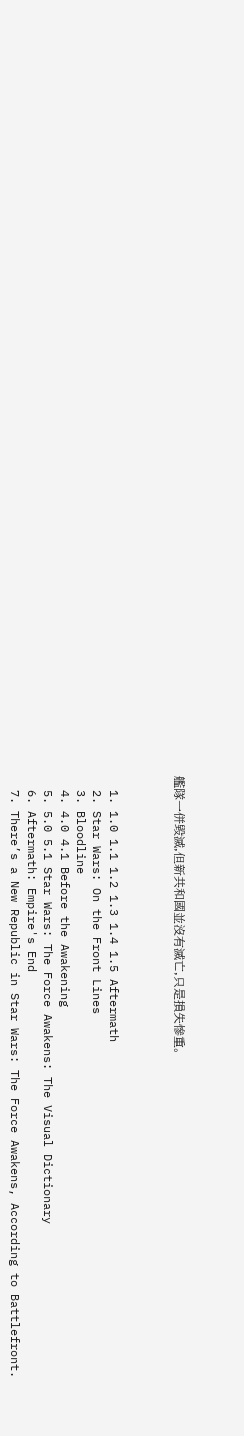艦隊一併毀滅,但新共和國並沒有滅亡,只是損失慘重。



  1. 1.0 1.1 1.2 1.3 1.4 1.5 Aftermath
  2. Star Wars: On the Front Lines
  3. Bloodline
  4. 4.0 4.1 Before the Awakening
  5. 5.0 5.1 Star Wars: The Force Awakens: The Visual Dictionary
  6. Aftermath: Empire's End
  7. There’s a New Republic in Star Wars: The Force Awakens, According to Battlefront.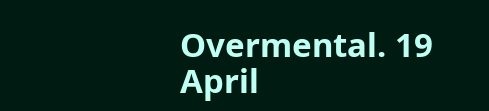Overmental. 19 April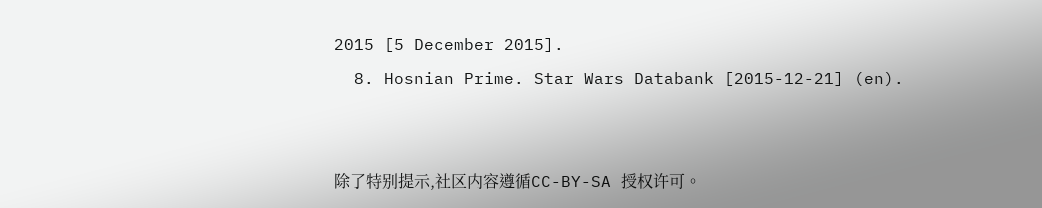2015 [5 December 2015].
  8. Hosnian Prime. Star Wars Databank [2015-12-21] (en).


除了特别提示,社区内容遵循CC-BY-SA 授权许可。